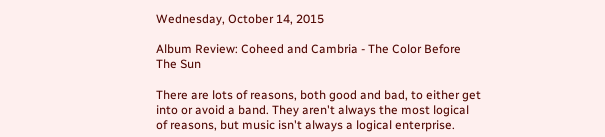Wednesday, October 14, 2015

Album Review: Coheed and Cambria - The Color Before The Sun

There are lots of reasons, both good and bad, to either get into or avoid a band. They aren't always the most logical of reasons, but music isn't always a logical enterprise.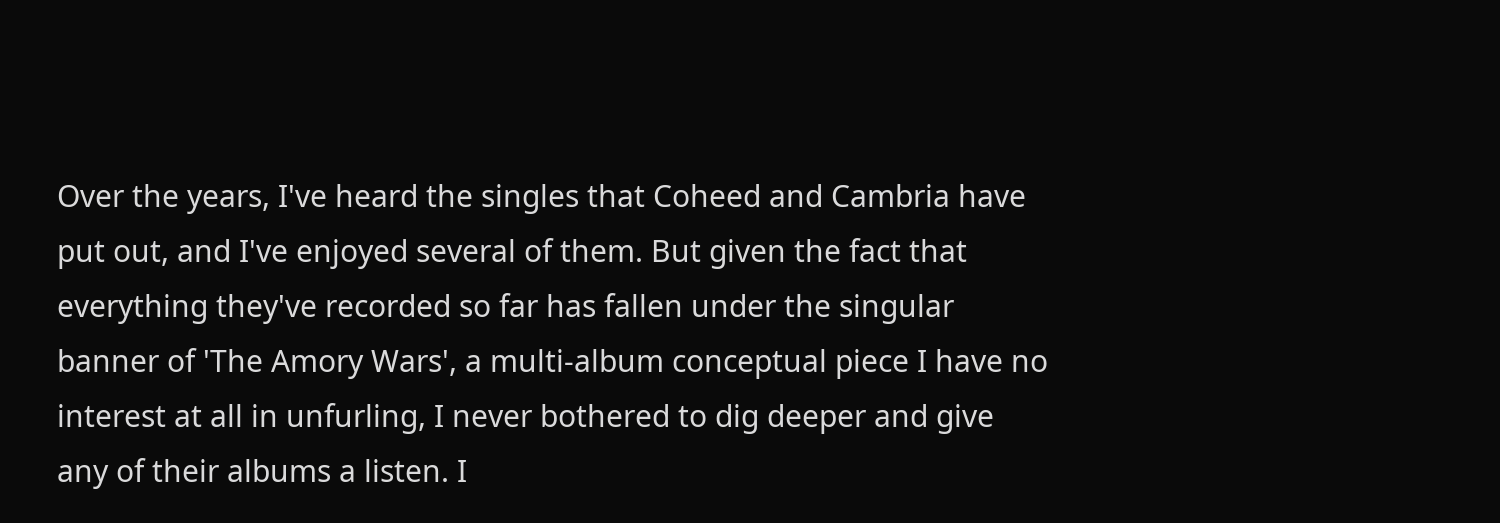Over the years, I've heard the singles that Coheed and Cambria have put out, and I've enjoyed several of them. But given the fact that everything they've recorded so far has fallen under the singular banner of 'The Amory Wars', a multi-album conceptual piece I have no interest at all in unfurling, I never bothered to dig deeper and give any of their albums a listen. I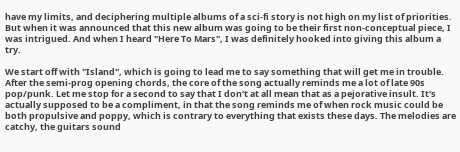have my limits, and deciphering multiple albums of a sci-fi story is not high on my list of priorities. But when it was announced that this new album was going to be their first non-conceptual piece, I was intrigued. And when I heard "Here To Mars", I was definitely hooked into giving this album a try.

We start off with "Island", which is going to lead me to say something that will get me in trouble. After the semi-prog opening chords, the core of the song actually reminds me a lot of late 90s pop/punk. Let me stop for a second to say that I don't at all mean that as a pejorative insult. It's actually supposed to be a compliment, in that the song reminds me of when rock music could be both propulsive and poppy, which is contrary to everything that exists these days. The melodies are catchy, the guitars sound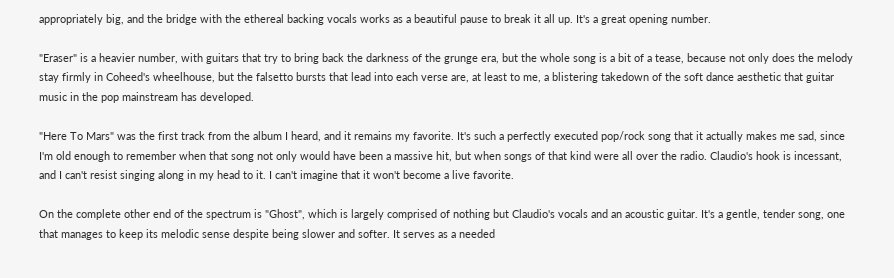appropriately big, and the bridge with the ethereal backing vocals works as a beautiful pause to break it all up. It's a great opening number.

"Eraser" is a heavier number, with guitars that try to bring back the darkness of the grunge era, but the whole song is a bit of a tease, because not only does the melody stay firmly in Coheed's wheelhouse, but the falsetto bursts that lead into each verse are, at least to me, a blistering takedown of the soft dance aesthetic that guitar music in the pop mainstream has developed.

"Here To Mars" was the first track from the album I heard, and it remains my favorite. It's such a perfectly executed pop/rock song that it actually makes me sad, since I'm old enough to remember when that song not only would have been a massive hit, but when songs of that kind were all over the radio. Claudio's hook is incessant, and I can't resist singing along in my head to it. I can't imagine that it won't become a live favorite.

On the complete other end of the spectrum is "Ghost", which is largely comprised of nothing but Claudio's vocals and an acoustic guitar. It's a gentle, tender song, one that manages to keep its melodic sense despite being slower and softer. It serves as a needed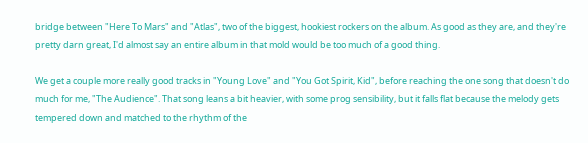bridge between "Here To Mars" and "Atlas", two of the biggest, hookiest rockers on the album. As good as they are, and they're pretty darn great, I'd almost say an entire album in that mold would be too much of a good thing.

We get a couple more really good tracks in "Young Love" and "You Got Spirit, Kid", before reaching the one song that doesn't do much for me, "The Audience". That song leans a bit heavier, with some prog sensibility, but it falls flat because the melody gets tempered down and matched to the rhythm of the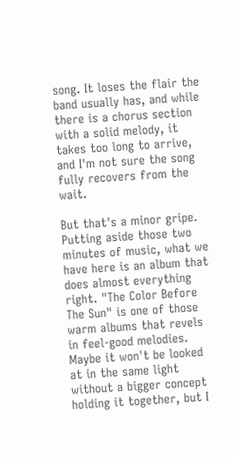song. It loses the flair the band usually has, and while there is a chorus section with a solid melody, it takes too long to arrive, and I'm not sure the song fully recovers from the wait.

But that's a minor gripe. Putting aside those two minutes of music, what we have here is an album that does almost everything right. "The Color Before The Sun" is one of those warm albums that revels in feel-good melodies. Maybe it won't be looked at in the same light without a bigger concept holding it together, but I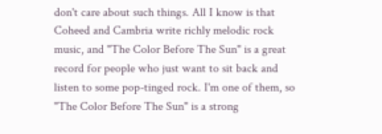don't care about such things. All I know is that Coheed and Cambria write richly melodic rock music, and "The Color Before The Sun" is a great record for people who just want to sit back and listen to some pop-tinged rock. I'm one of them, so "The Color Before The Sun" is a strong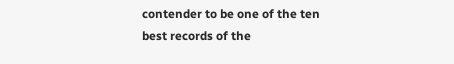contender to be one of the ten best records of the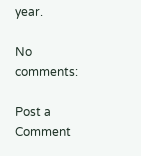year.

No comments:

Post a Comment